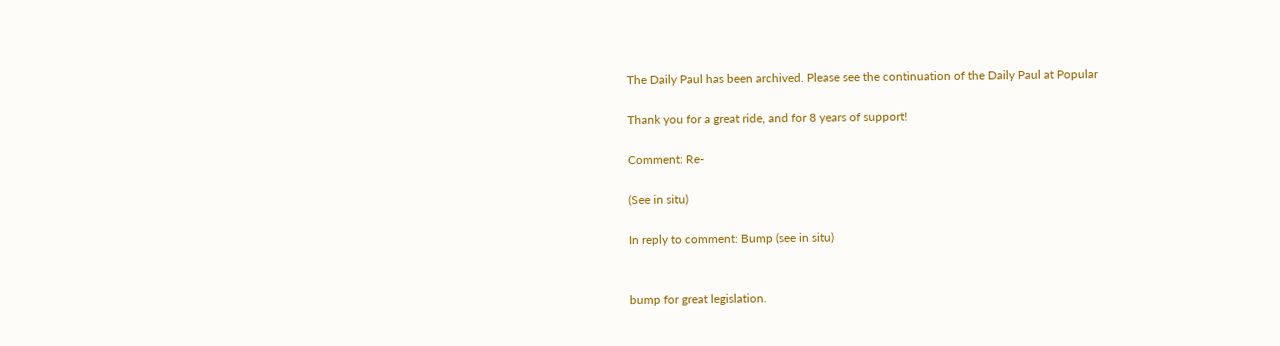The Daily Paul has been archived. Please see the continuation of the Daily Paul at Popular

Thank you for a great ride, and for 8 years of support!

Comment: Re-

(See in situ)

In reply to comment: Bump (see in situ)


bump for great legislation.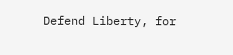Defend Liberty, for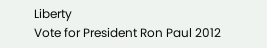Liberty
Vote for President Ron Paul 2012